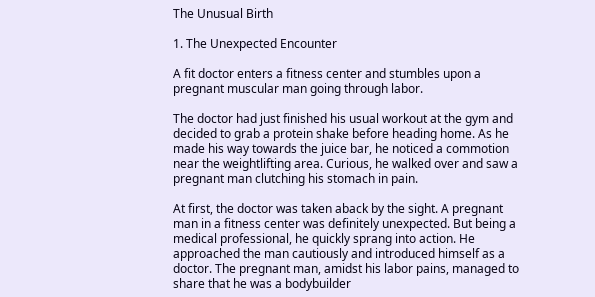The Unusual Birth

1. The Unexpected Encounter

A fit doctor enters a fitness center and stumbles upon a pregnant muscular man going through labor.

The doctor had just finished his usual workout at the gym and decided to grab a protein shake before heading home. As he made his way towards the juice bar, he noticed a commotion near the weightlifting area. Curious, he walked over and saw a pregnant man clutching his stomach in pain.

At first, the doctor was taken aback by the sight. A pregnant man in a fitness center was definitely unexpected. But being a medical professional, he quickly sprang into action. He approached the man cautiously and introduced himself as a doctor. The pregnant man, amidst his labor pains, managed to share that he was a bodybuilder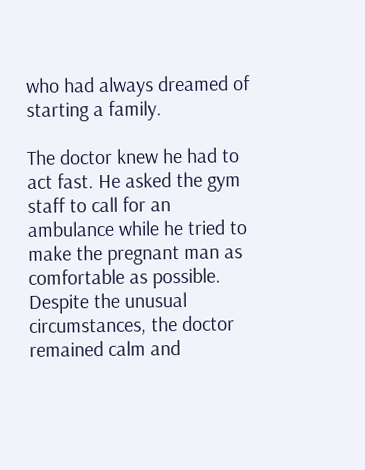who had always dreamed of starting a family.

The doctor knew he had to act fast. He asked the gym staff to call for an ambulance while he tried to make the pregnant man as comfortable as possible. Despite the unusual circumstances, the doctor remained calm and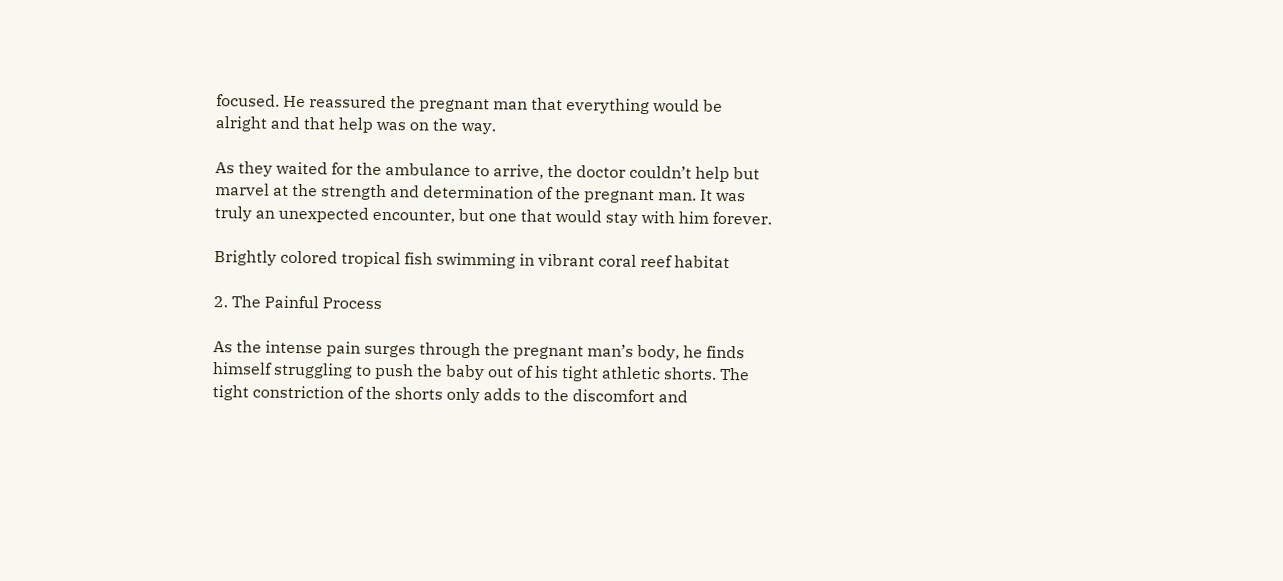focused. He reassured the pregnant man that everything would be alright and that help was on the way.

As they waited for the ambulance to arrive, the doctor couldn’t help but marvel at the strength and determination of the pregnant man. It was truly an unexpected encounter, but one that would stay with him forever.

Brightly colored tropical fish swimming in vibrant coral reef habitat

2. The Painful Process

As the intense pain surges through the pregnant man’s body, he finds himself struggling to push the baby out of his tight athletic shorts. The tight constriction of the shorts only adds to the discomfort and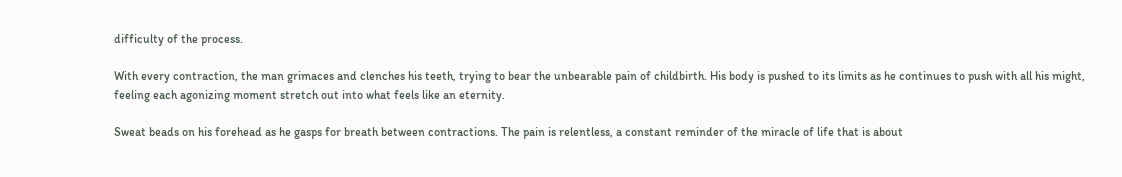difficulty of the process.

With every contraction, the man grimaces and clenches his teeth, trying to bear the unbearable pain of childbirth. His body is pushed to its limits as he continues to push with all his might, feeling each agonizing moment stretch out into what feels like an eternity.

Sweat beads on his forehead as he gasps for breath between contractions. The pain is relentless, a constant reminder of the miracle of life that is about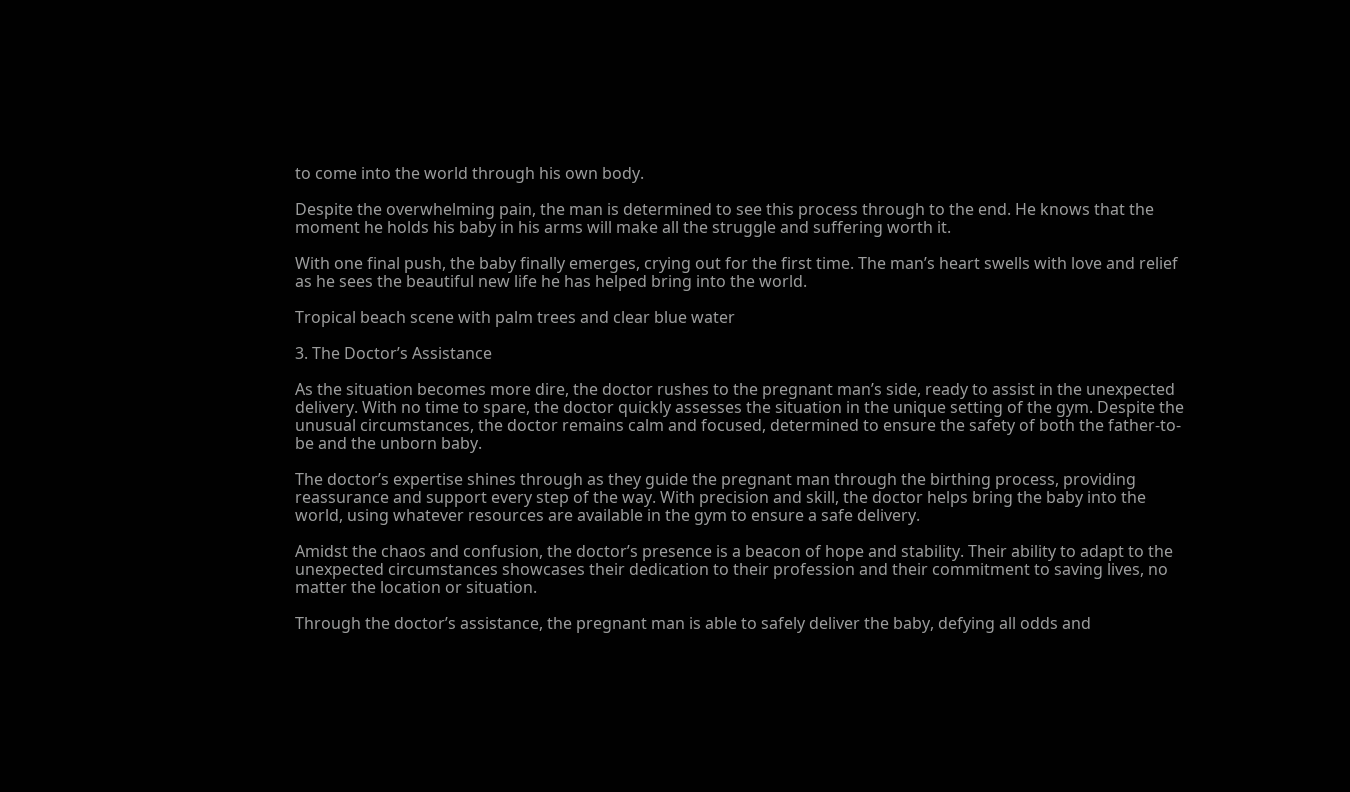to come into the world through his own body.

Despite the overwhelming pain, the man is determined to see this process through to the end. He knows that the moment he holds his baby in his arms will make all the struggle and suffering worth it.

With one final push, the baby finally emerges, crying out for the first time. The man’s heart swells with love and relief as he sees the beautiful new life he has helped bring into the world.

Tropical beach scene with palm trees and clear blue water

3. The Doctor’s Assistance

As the situation becomes more dire, the doctor rushes to the pregnant man’s side, ready to assist in the unexpected delivery. With no time to spare, the doctor quickly assesses the situation in the unique setting of the gym. Despite the unusual circumstances, the doctor remains calm and focused, determined to ensure the safety of both the father-to-be and the unborn baby.

The doctor’s expertise shines through as they guide the pregnant man through the birthing process, providing reassurance and support every step of the way. With precision and skill, the doctor helps bring the baby into the world, using whatever resources are available in the gym to ensure a safe delivery.

Amidst the chaos and confusion, the doctor’s presence is a beacon of hope and stability. Their ability to adapt to the unexpected circumstances showcases their dedication to their profession and their commitment to saving lives, no matter the location or situation.

Through the doctor’s assistance, the pregnant man is able to safely deliver the baby, defying all odds and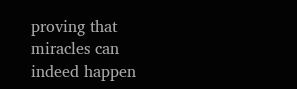proving that miracles can indeed happen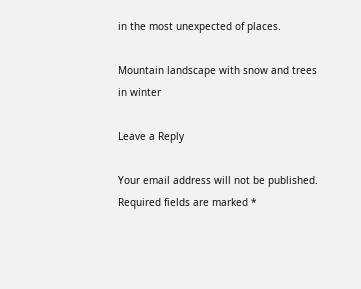in the most unexpected of places.

Mountain landscape with snow and trees in winter

Leave a Reply

Your email address will not be published. Required fields are marked *